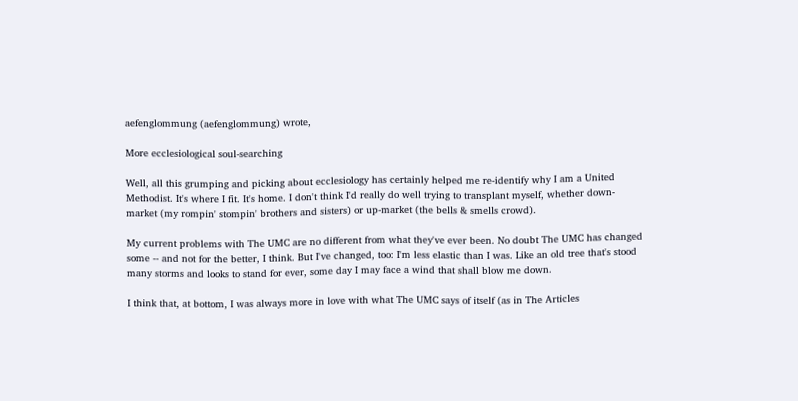aefenglommung (aefenglommung) wrote,

More ecclesiological soul-searching

Well, all this grumping and picking about ecclesiology has certainly helped me re-identify why I am a United Methodist. It's where I fit. It's home. I don't think I'd really do well trying to transplant myself, whether down-market (my rompin' stompin' brothers and sisters) or up-market (the bells & smells crowd).

My current problems with The UMC are no different from what they've ever been. No doubt The UMC has changed some -- and not for the better, I think. But I've changed, too: I'm less elastic than I was. Like an old tree that's stood many storms and looks to stand for ever, some day I may face a wind that shall blow me down.

I think that, at bottom, I was always more in love with what The UMC says of itself (as in The Articles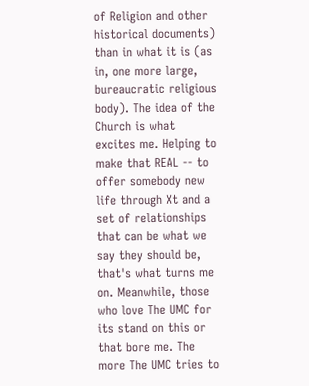of Religion and other historical documents) than in what it is (as in, one more large, bureaucratic religious body). The idea of the Church is what excites me. Helping to make that REAL -- to offer somebody new life through Xt and a set of relationships that can be what we say they should be, that's what turns me on. Meanwhile, those who love The UMC for its stand on this or that bore me. The more The UMC tries to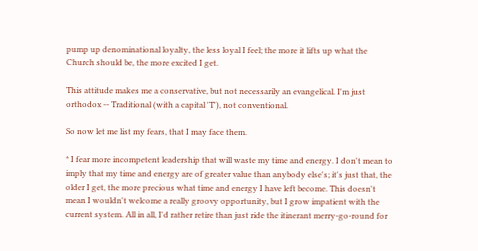pump up denominational loyalty, the less loyal I feel; the more it lifts up what the Church should be, the more excited I get.

This attitude makes me a conservative, but not necessarily an evangelical. I'm just orthodox -- Traditional (with a capital 'T'), not conventional.

So now let me list my fears, that I may face them.

* I fear more incompetent leadership that will waste my time and energy. I don't mean to imply that my time and energy are of greater value than anybody else's; it's just that, the older I get, the more precious what time and energy I have left become. This doesn't mean I wouldn't welcome a really groovy opportunity, but I grow impatient with the current system. All in all, I'd rather retire than just ride the itinerant merry-go-round for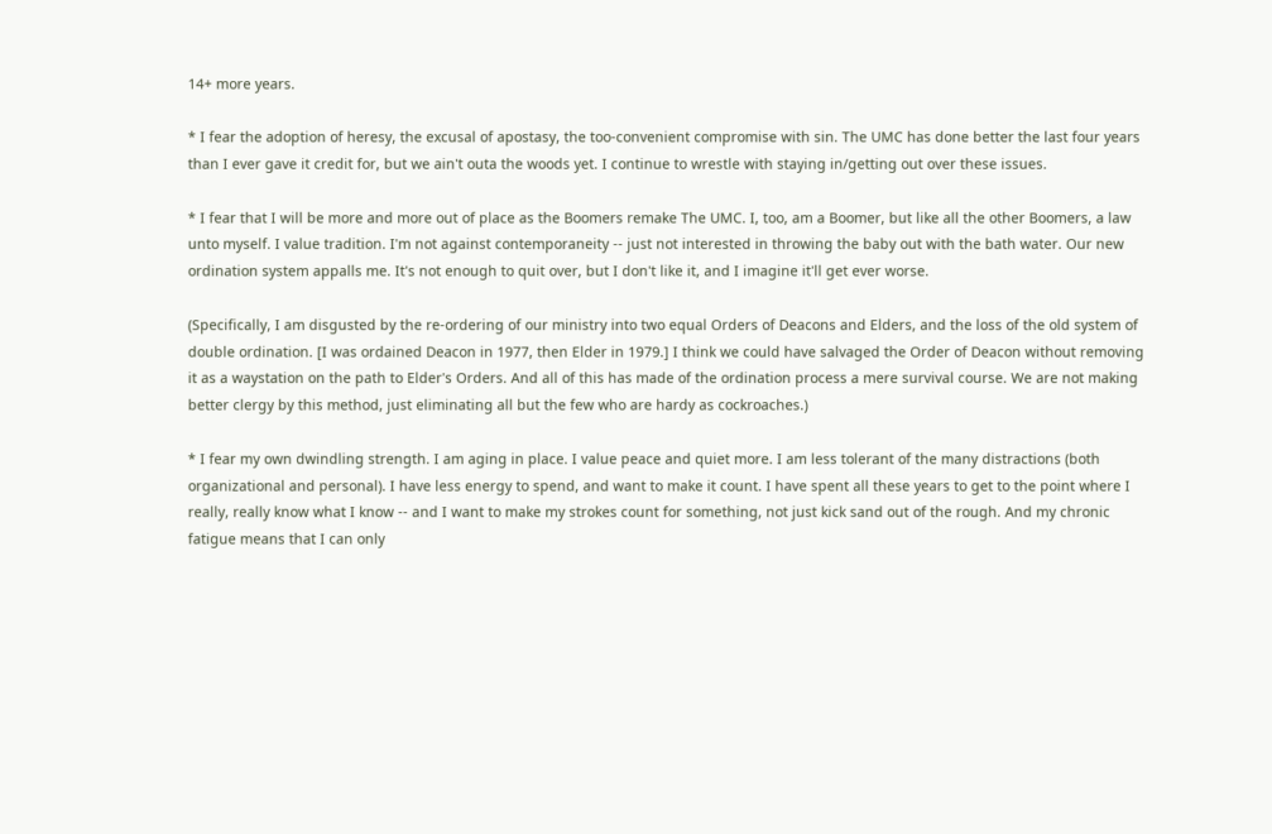14+ more years.

* I fear the adoption of heresy, the excusal of apostasy, the too-convenient compromise with sin. The UMC has done better the last four years than I ever gave it credit for, but we ain't outa the woods yet. I continue to wrestle with staying in/getting out over these issues.

* I fear that I will be more and more out of place as the Boomers remake The UMC. I, too, am a Boomer, but like all the other Boomers, a law unto myself. I value tradition. I'm not against contemporaneity -- just not interested in throwing the baby out with the bath water. Our new ordination system appalls me. It's not enough to quit over, but I don't like it, and I imagine it'll get ever worse.

(Specifically, I am disgusted by the re-ordering of our ministry into two equal Orders of Deacons and Elders, and the loss of the old system of double ordination. [I was ordained Deacon in 1977, then Elder in 1979.] I think we could have salvaged the Order of Deacon without removing it as a waystation on the path to Elder's Orders. And all of this has made of the ordination process a mere survival course. We are not making better clergy by this method, just eliminating all but the few who are hardy as cockroaches.)

* I fear my own dwindling strength. I am aging in place. I value peace and quiet more. I am less tolerant of the many distractions (both organizational and personal). I have less energy to spend, and want to make it count. I have spent all these years to get to the point where I really, really know what I know -- and I want to make my strokes count for something, not just kick sand out of the rough. And my chronic fatigue means that I can only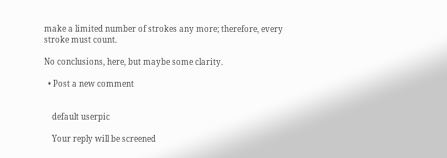make a limited number of strokes any more; therefore, every stroke must count.

No conclusions, here, but maybe some clarity.

  • Post a new comment


    default userpic

    Your reply will be screened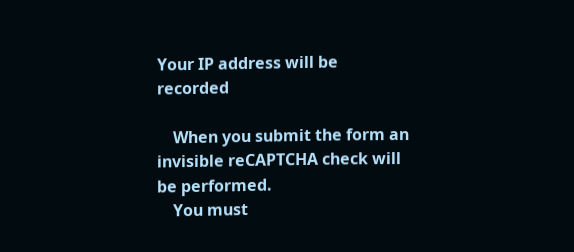Your IP address will be recorded

    When you submit the form an invisible reCAPTCHA check will be performed.
    You must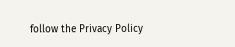follow the Privacy Policy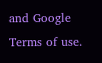and Google Terms of use.